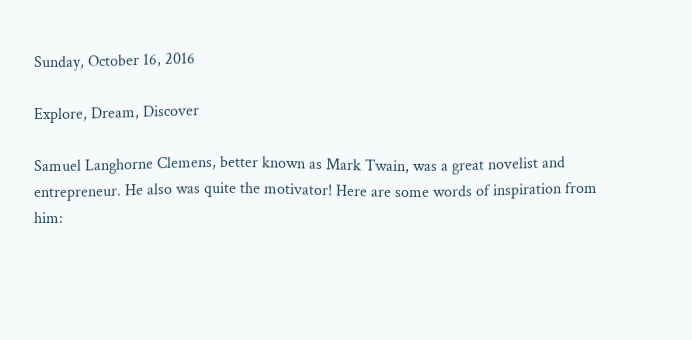Sunday, October 16, 2016

Explore, Dream, Discover

Samuel Langhorne Clemens, better known as Mark Twain, was a great novelist and entrepreneur. He also was quite the motivator! Here are some words of inspiration from him: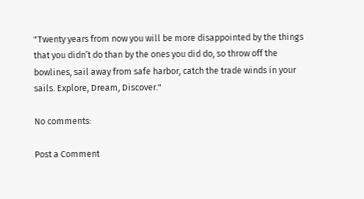"Twenty years from now you will be more disappointed by the things that you didn’t do than by the ones you did do, so throw off the bowlines, sail away from safe harbor, catch the trade winds in your sails. Explore, Dream, Discover."

No comments:

Post a Comment